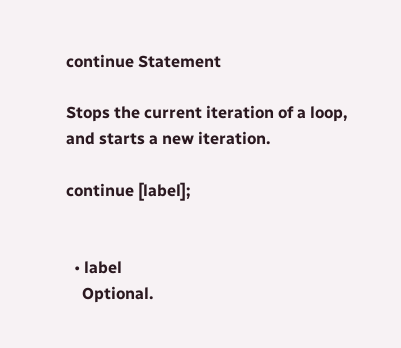continue Statement

Stops the current iteration of a loop, and starts a new iteration.

continue [label];


  • label
    Optional.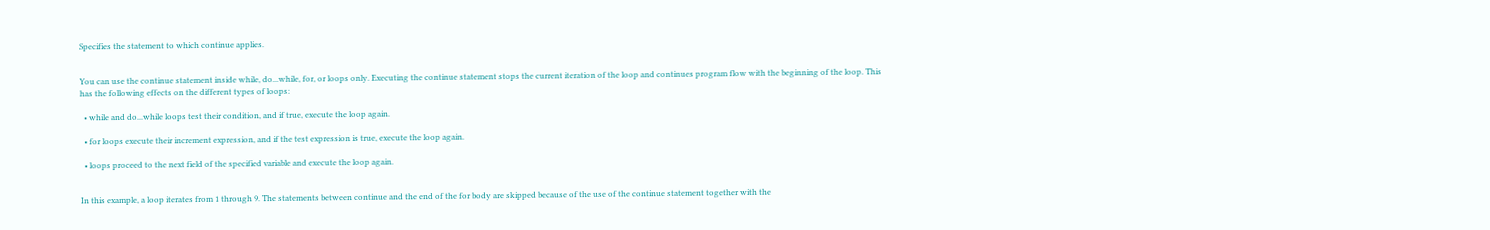Specifies the statement to which continue applies.


You can use the continue statement inside while, do...while, for, or loops only. Executing the continue statement stops the current iteration of the loop and continues program flow with the beginning of the loop. This has the following effects on the different types of loops:

  • while and do...while loops test their condition, and if true, execute the loop again.

  • for loops execute their increment expression, and if the test expression is true, execute the loop again.

  • loops proceed to the next field of the specified variable and execute the loop again.


In this example, a loop iterates from 1 through 9. The statements between continue and the end of the for body are skipped because of the use of the continue statement together with the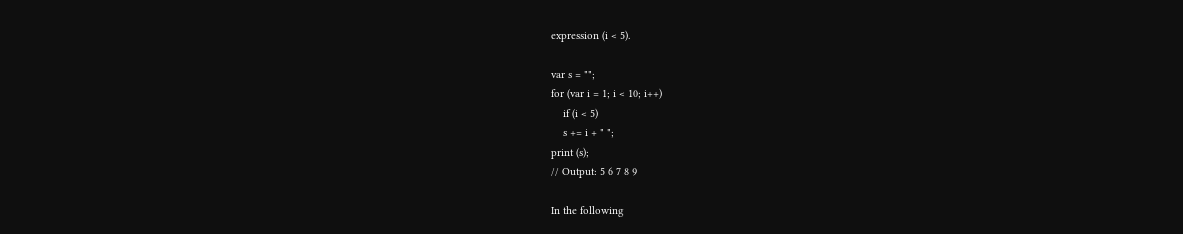expression (i < 5).

var s = "";
for (var i = 1; i < 10; i++)
    if (i < 5)
    s += i + " ";
print (s);
// Output: 5 6 7 8 9

In the following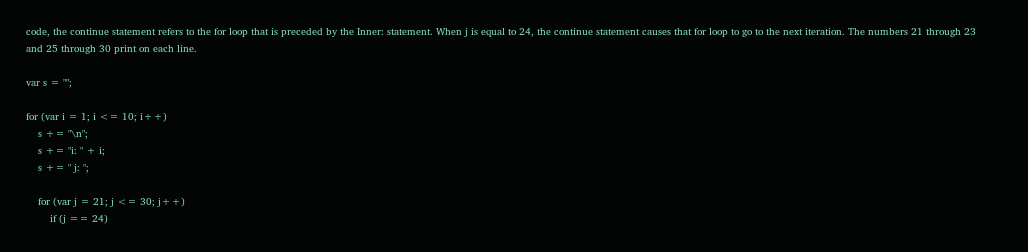code, the continue statement refers to the for loop that is preceded by the Inner: statement. When j is equal to 24, the continue statement causes that for loop to go to the next iteration. The numbers 21 through 23 and 25 through 30 print on each line.

var s = "";

for (var i = 1; i <= 10; i++)
    s += "\n";
    s += "i: " + i;
    s += " j: ";

    for (var j = 21; j <= 30; j++)
        if (j == 24)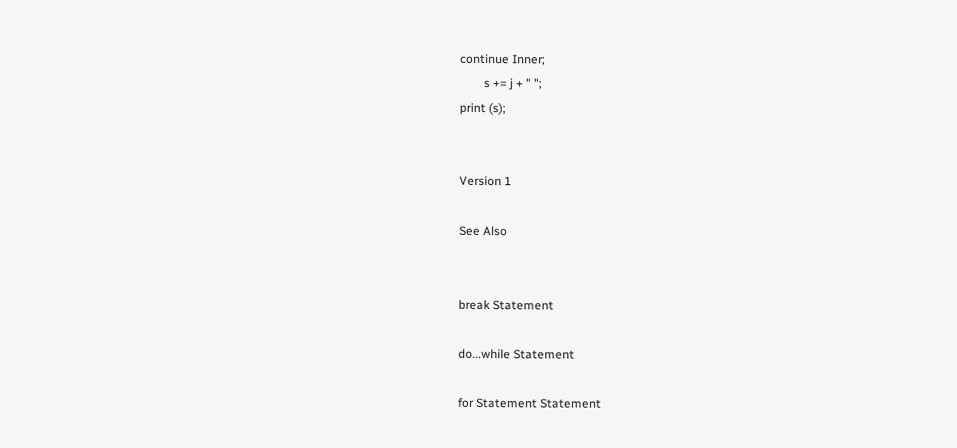continue Inner;
        s += j + " ";
print (s);


Version 1

See Also


break Statement

do...while Statement

for Statement Statement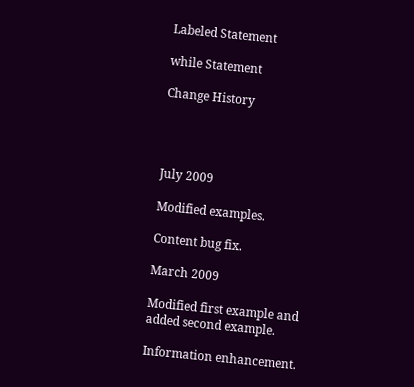Labeled Statement

while Statement

Change History




July 2009

Modified examples.

Content bug fix.

March 2009

Modified first example and added second example.

Information enhancement.